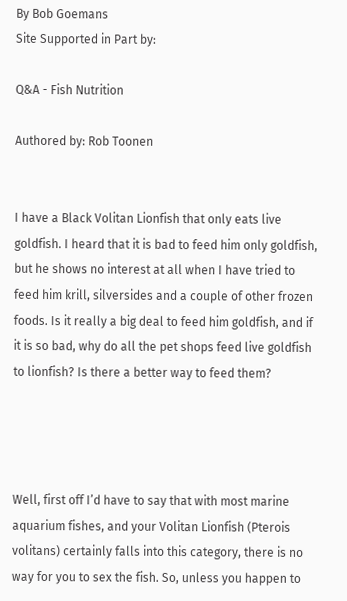By Bob Goemans
Site Supported in Part by:

Q&A - Fish Nutrition

Authored by: Rob Toonen


I have a Black Volitan Lionfish that only eats live goldfish. I heard that it is bad to feed him only goldfish, but he shows no interest at all when I have tried to feed him krill, silversides and a couple of other frozen foods. Is it really a big deal to feed him goldfish, and if it is so bad, why do all the pet shops feed live goldfish to lionfish? Is there a better way to feed them?




Well, first off I’d have to say that with most marine aquarium fishes, and your Volitan Lionfish (Pterois volitans) certainly falls into this category, there is no way for you to sex the fish. So, unless you happen to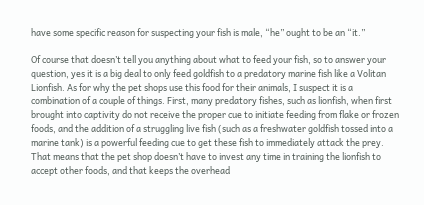have some specific reason for suspecting your fish is male, “he” ought to be an “it.”

Of course that doesn’t tell you anything about what to feed your fish, so to answer your question, yes it is a big deal to only feed goldfish to a predatory marine fish like a Volitan Lionfish. As for why the pet shops use this food for their animals, I suspect it is a combination of a couple of things. First, many predatory fishes, such as lionfish, when first brought into captivity do not receive the proper cue to initiate feeding from flake or frozen foods, and the addition of a struggling live fish (such as a freshwater goldfish tossed into a marine tank) is a powerful feeding cue to get these fish to immediately attack the prey. That means that the pet shop doesn’t have to invest any time in training the lionfish to accept other foods, and that keeps the overhead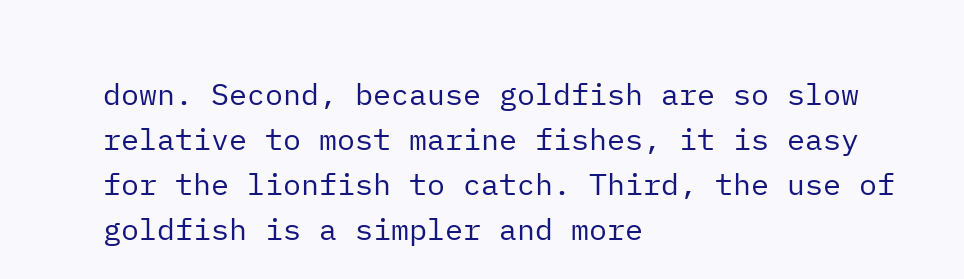down. Second, because goldfish are so slow relative to most marine fishes, it is easy for the lionfish to catch. Third, the use of goldfish is a simpler and more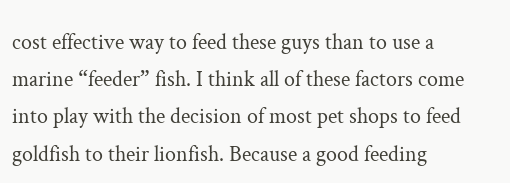cost effective way to feed these guys than to use a marine “feeder” fish. I think all of these factors come into play with the decision of most pet shops to feed goldfish to their lionfish. Because a good feeding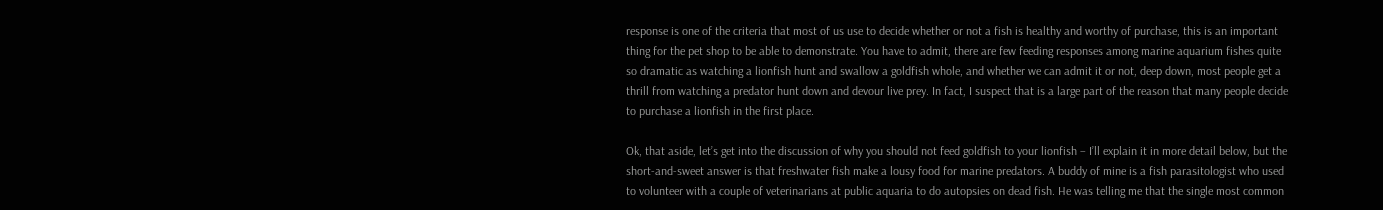response is one of the criteria that most of us use to decide whether or not a fish is healthy and worthy of purchase, this is an important thing for the pet shop to be able to demonstrate. You have to admit, there are few feeding responses among marine aquarium fishes quite so dramatic as watching a lionfish hunt and swallow a goldfish whole, and whether we can admit it or not, deep down, most people get a thrill from watching a predator hunt down and devour live prey. In fact, I suspect that is a large part of the reason that many people decide to purchase a lionfish in the first place.

Ok, that aside, let’s get into the discussion of why you should not feed goldfish to your lionfish – I’ll explain it in more detail below, but the short-and-sweet answer is that freshwater fish make a lousy food for marine predators. A buddy of mine is a fish parasitologist who used to volunteer with a couple of veterinarians at public aquaria to do autopsies on dead fish. He was telling me that the single most common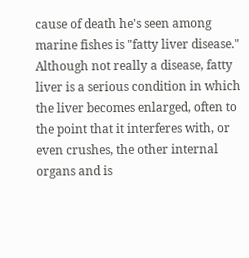cause of death he's seen among marine fishes is "fatty liver disease." Although not really a disease, fatty liver is a serious condition in which the liver becomes enlarged, often to the point that it interferes with, or even crushes, the other internal organs and is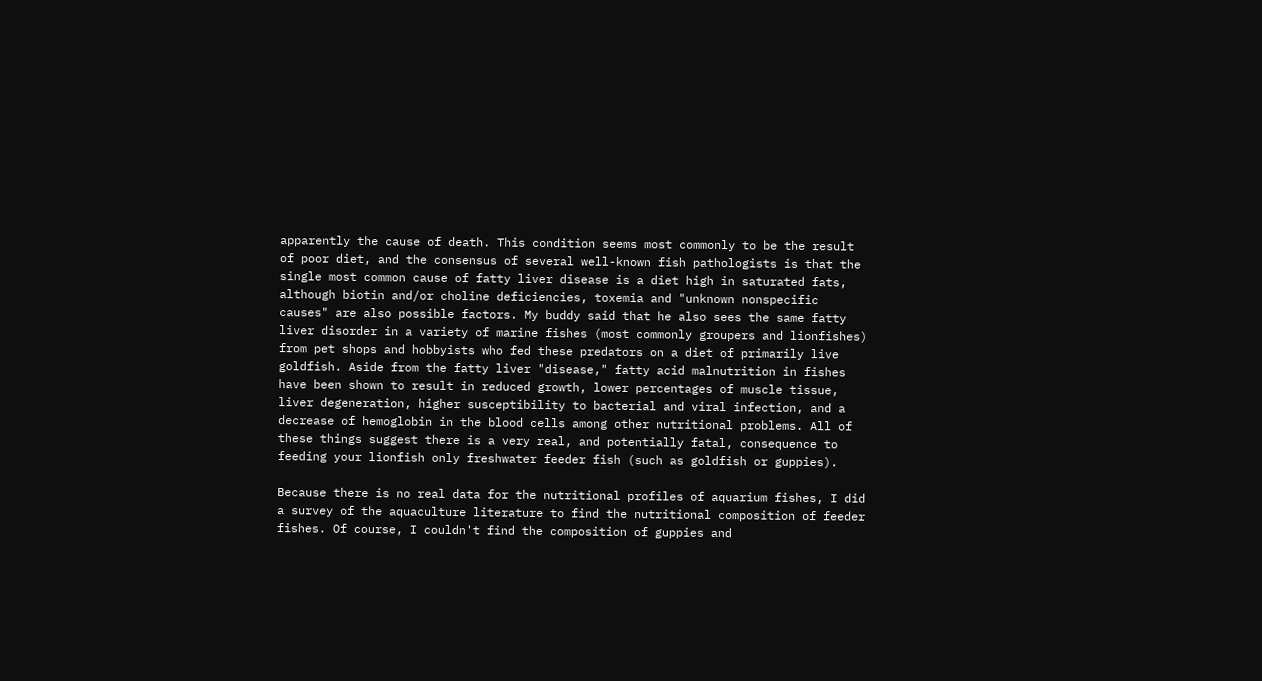apparently the cause of death. This condition seems most commonly to be the result of poor diet, and the consensus of several well-known fish pathologists is that the single most common cause of fatty liver disease is a diet high in saturated fats, although biotin and/or choline deficiencies, toxemia and "unknown nonspecific causes" are also possible factors. My buddy said that he also sees the same fatty liver disorder in a variety of marine fishes (most commonly groupers and lionfishes) from pet shops and hobbyists who fed these predators on a diet of primarily live goldfish. Aside from the fatty liver "disease," fatty acid malnutrition in fishes have been shown to result in reduced growth, lower percentages of muscle tissue, liver degeneration, higher susceptibility to bacterial and viral infection, and a decrease of hemoglobin in the blood cells among other nutritional problems. All of these things suggest there is a very real, and potentially fatal, consequence to feeding your lionfish only freshwater feeder fish (such as goldfish or guppies).

Because there is no real data for the nutritional profiles of aquarium fishes, I did a survey of the aquaculture literature to find the nutritional composition of feeder fishes. Of course, I couldn't find the composition of guppies and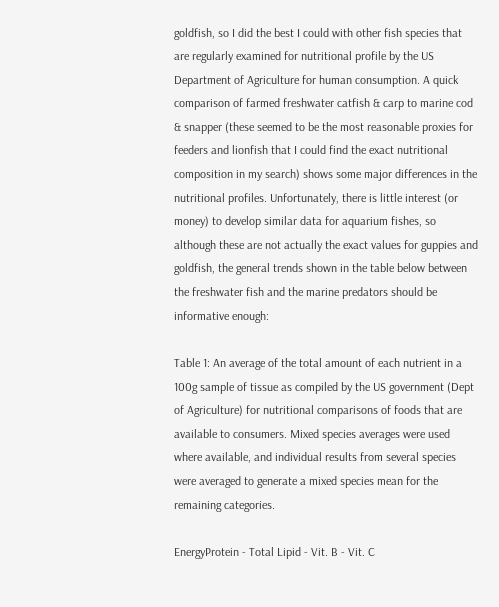goldfish, so I did the best I could with other fish species that are regularly examined for nutritional profile by the US Department of Agriculture for human consumption. A quick comparison of farmed freshwater catfish & carp to marine cod & snapper (these seemed to be the most reasonable proxies for feeders and lionfish that I could find the exact nutritional composition in my search) shows some major differences in the nutritional profiles. Unfortunately, there is little interest (or money) to develop similar data for aquarium fishes, so although these are not actually the exact values for guppies and goldfish, the general trends shown in the table below between the freshwater fish and the marine predators should be informative enough:

Table 1: An average of the total amount of each nutrient in a 100g sample of tissue as compiled by the US government (Dept of Agriculture) for nutritional comparisons of foods that are available to consumers. Mixed species averages were used where available, and individual results from several species were averaged to generate a mixed species mean for the remaining categories.

EnergyProtein - Total Lipid - Vit. B - Vit. C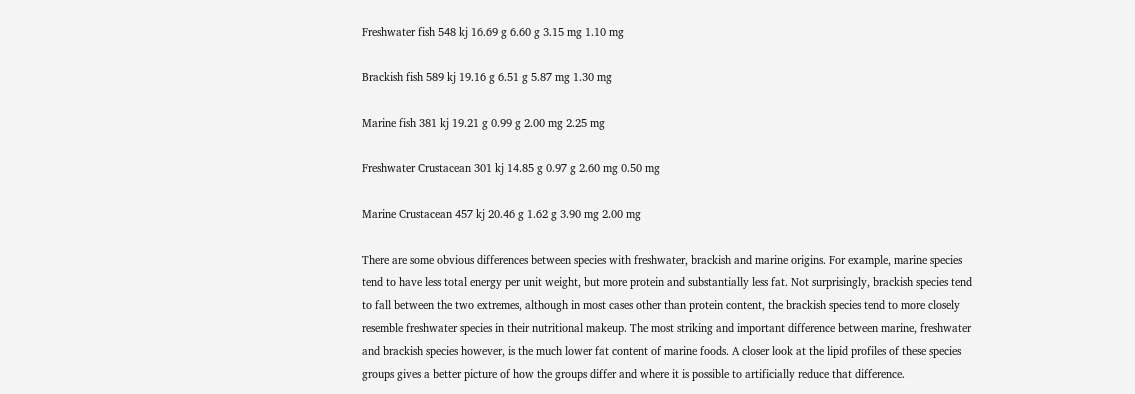Freshwater fish 548 kj 16.69 g 6.60 g 3.15 mg 1.10 mg

Brackish fish 589 kj 19.16 g 6.51 g 5.87 mg 1.30 mg

Marine fish 381 kj 19.21 g 0.99 g 2.00 mg 2.25 mg

Freshwater Crustacean 301 kj 14.85 g 0.97 g 2.60 mg 0.50 mg

Marine Crustacean 457 kj 20.46 g 1.62 g 3.90 mg 2.00 mg

There are some obvious differences between species with freshwater, brackish and marine origins. For example, marine species tend to have less total energy per unit weight, but more protein and substantially less fat. Not surprisingly, brackish species tend to fall between the two extremes, although in most cases other than protein content, the brackish species tend to more closely resemble freshwater species in their nutritional makeup. The most striking and important difference between marine, freshwater and brackish species however, is the much lower fat content of marine foods. A closer look at the lipid profiles of these species groups gives a better picture of how the groups differ and where it is possible to artificially reduce that difference.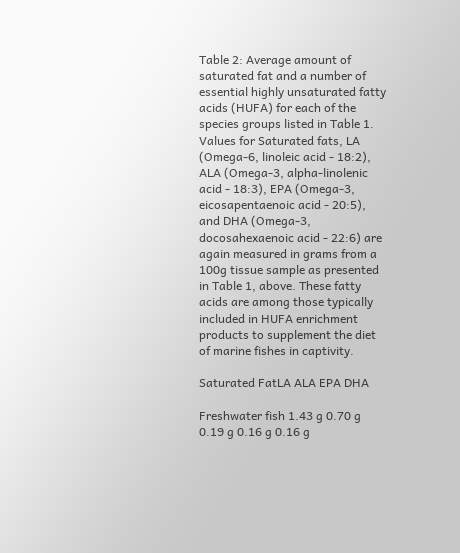Table 2: Average amount of saturated fat and a number of essential highly unsaturated fatty acids (HUFA) for each of the species groups listed in Table 1. Values for Saturated fats, LA (Omega-6, linoleic acid - 18:2), ALA (Omega-3, alpha-linolenic acid - 18:3), EPA (Omega-3, eicosapentaenoic acid - 20:5), and DHA (Omega-3, docosahexaenoic acid - 22:6) are again measured in grams from a 100g tissue sample as presented in Table 1, above. These fatty acids are among those typically included in HUFA enrichment products to supplement the diet of marine fishes in captivity.

Saturated FatLA ALA EPA DHA

Freshwater fish 1.43 g 0.70 g 0.19 g 0.16 g 0.16 g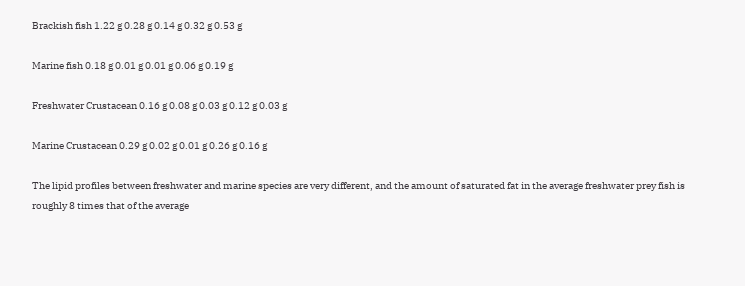Brackish fish 1.22 g 0.28 g 0.14 g 0.32 g 0.53 g

Marine fish 0.18 g 0.01 g 0.01 g 0.06 g 0.19 g

Freshwater Crustacean 0.16 g 0.08 g 0.03 g 0.12 g 0.03 g

Marine Crustacean 0.29 g 0.02 g 0.01 g 0.26 g 0.16 g

The lipid profiles between freshwater and marine species are very different, and the amount of saturated fat in the average freshwater prey fish is roughly 8 times that of the average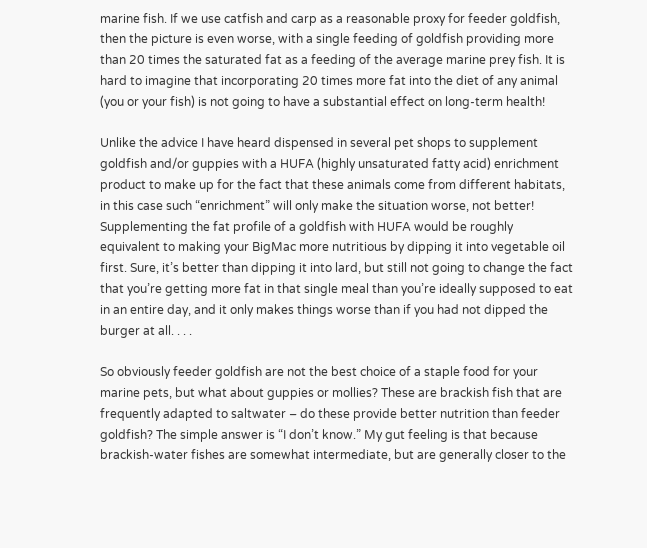marine fish. If we use catfish and carp as a reasonable proxy for feeder goldfish, then the picture is even worse, with a single feeding of goldfish providing more than 20 times the saturated fat as a feeding of the average marine prey fish. It is hard to imagine that incorporating 20 times more fat into the diet of any animal (you or your fish) is not going to have a substantial effect on long-term health!

Unlike the advice I have heard dispensed in several pet shops to supplement goldfish and/or guppies with a HUFA (highly unsaturated fatty acid) enrichment product to make up for the fact that these animals come from different habitats, in this case such “enrichment” will only make the situation worse, not better! Supplementing the fat profile of a goldfish with HUFA would be roughly equivalent to making your BigMac more nutritious by dipping it into vegetable oil first. Sure, it’s better than dipping it into lard, but still not going to change the fact that you’re getting more fat in that single meal than you’re ideally supposed to eat in an entire day, and it only makes things worse than if you had not dipped the burger at all. . . .

So obviously feeder goldfish are not the best choice of a staple food for your marine pets, but what about guppies or mollies? These are brackish fish that are frequently adapted to saltwater – do these provide better nutrition than feeder goldfish? The simple answer is “I don’t know.” My gut feeling is that because brackish-water fishes are somewhat intermediate, but are generally closer to the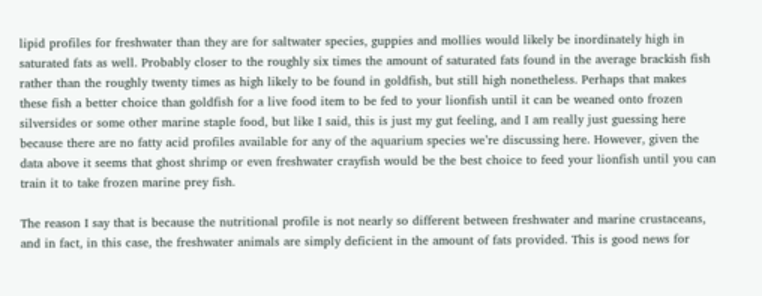lipid profiles for freshwater than they are for saltwater species, guppies and mollies would likely be inordinately high in saturated fats as well. Probably closer to the roughly six times the amount of saturated fats found in the average brackish fish rather than the roughly twenty times as high likely to be found in goldfish, but still high nonetheless. Perhaps that makes these fish a better choice than goldfish for a live food item to be fed to your lionfish until it can be weaned onto frozen silversides or some other marine staple food, but like I said, this is just my gut feeling, and I am really just guessing here because there are no fatty acid profiles available for any of the aquarium species we’re discussing here. However, given the data above it seems that ghost shrimp or even freshwater crayfish would be the best choice to feed your lionfish until you can train it to take frozen marine prey fish.

The reason I say that is because the nutritional profile is not nearly so different between freshwater and marine crustaceans, and in fact, in this case, the freshwater animals are simply deficient in the amount of fats provided. This is good news for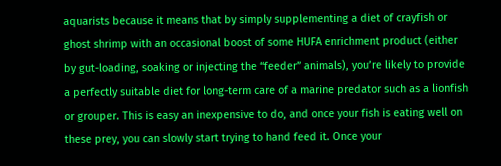aquarists because it means that by simply supplementing a diet of crayfish or ghost shrimp with an occasional boost of some HUFA enrichment product (either by gut-loading, soaking or injecting the “feeder” animals), you’re likely to provide a perfectly suitable diet for long-term care of a marine predator such as a lionfish or grouper. This is easy an inexpensive to do, and once your fish is eating well on these prey, you can slowly start trying to hand feed it. Once your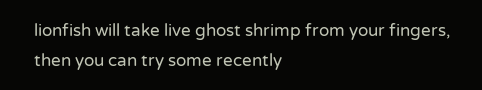lionfish will take live ghost shrimp from your fingers, then you can try some recently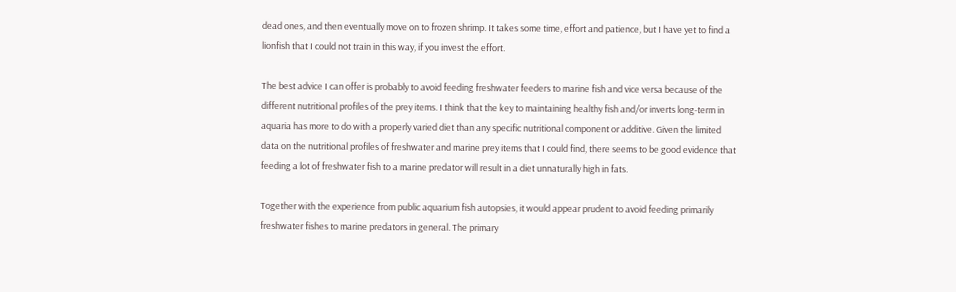dead ones, and then eventually move on to frozen shrimp. It takes some time, effort and patience, but I have yet to find a lionfish that I could not train in this way, if you invest the effort.

The best advice I can offer is probably to avoid feeding freshwater feeders to marine fish and vice versa because of the different nutritional profiles of the prey items. I think that the key to maintaining healthy fish and/or inverts long-term in aquaria has more to do with a properly varied diet than any specific nutritional component or additive. Given the limited data on the nutritional profiles of freshwater and marine prey items that I could find, there seems to be good evidence that feeding a lot of freshwater fish to a marine predator will result in a diet unnaturally high in fats.

Together with the experience from public aquarium fish autopsies, it would appear prudent to avoid feeding primarily freshwater fishes to marine predators in general. The primary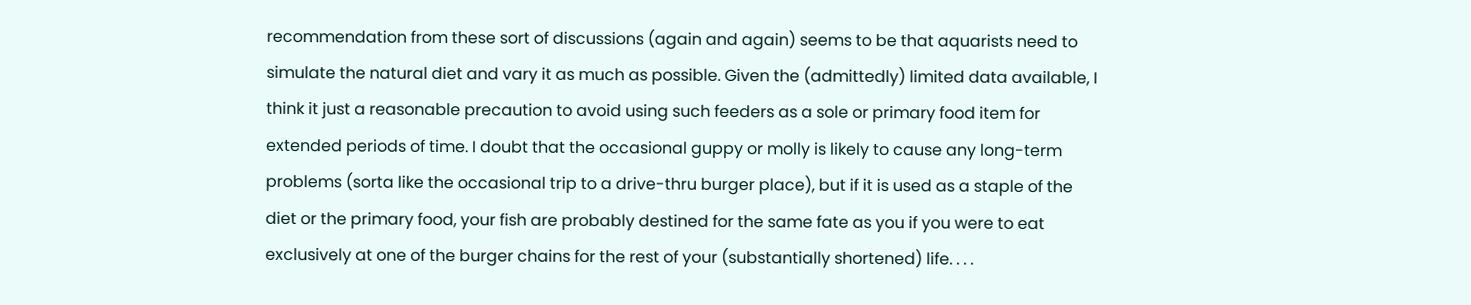recommendation from these sort of discussions (again and again) seems to be that aquarists need to simulate the natural diet and vary it as much as possible. Given the (admittedly) limited data available, I think it just a reasonable precaution to avoid using such feeders as a sole or primary food item for extended periods of time. I doubt that the occasional guppy or molly is likely to cause any long-term problems (sorta like the occasional trip to a drive-thru burger place), but if it is used as a staple of the diet or the primary food, your fish are probably destined for the same fate as you if you were to eat exclusively at one of the burger chains for the rest of your (substantially shortened) life. . . .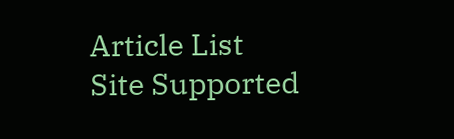Article List
Site Supported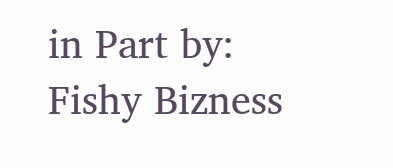in Part by:
Fishy Bizness